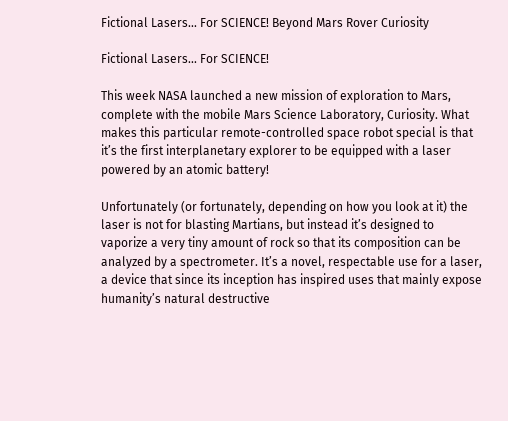Fictional Lasers... For SCIENCE! Beyond Mars Rover Curiosity

Fictional Lasers... For SCIENCE!

This week NASA launched a new mission of exploration to Mars, complete with the mobile Mars Science Laboratory, Curiosity. What makes this particular remote-controlled space robot special is that it’s the first interplanetary explorer to be equipped with a laser powered by an atomic battery!

Unfortunately (or fortunately, depending on how you look at it) the laser is not for blasting Martians, but instead it’s designed to vaporize a very tiny amount of rock so that its composition can be analyzed by a spectrometer. It’s a novel, respectable use for a laser, a device that since its inception has inspired uses that mainly expose humanity’s natural destructive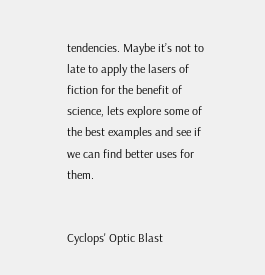tendencies. Maybe it’s not to late to apply the lasers of fiction for the benefit of science, lets explore some of the best examples and see if we can find better uses for them.


Cyclops' Optic Blast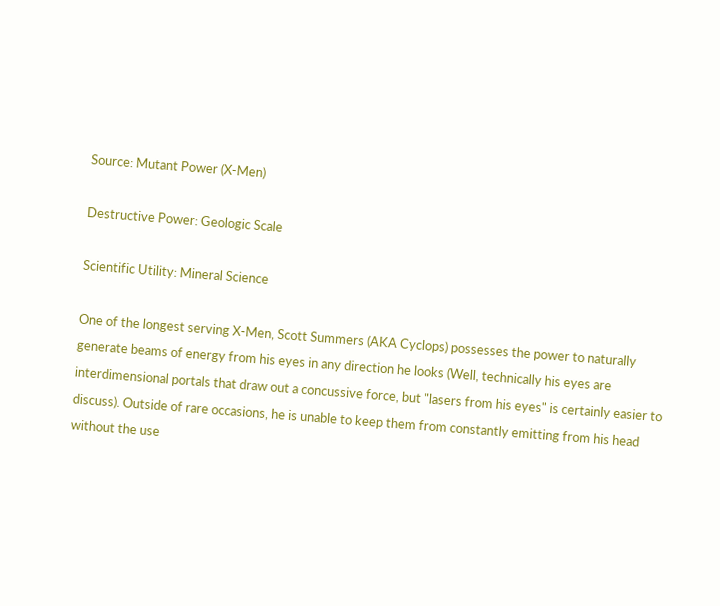Source: Mutant Power (X-Men)

Destructive Power: Geologic Scale

Scientific Utility: Mineral Science

One of the longest serving X-Men, Scott Summers (AKA Cyclops) possesses the power to naturally generate beams of energy from his eyes in any direction he looks (Well, technically his eyes are interdimensional portals that draw out a concussive force, but "lasers from his eyes" is certainly easier to discuss). Outside of rare occasions, he is unable to keep them from constantly emitting from his head without the use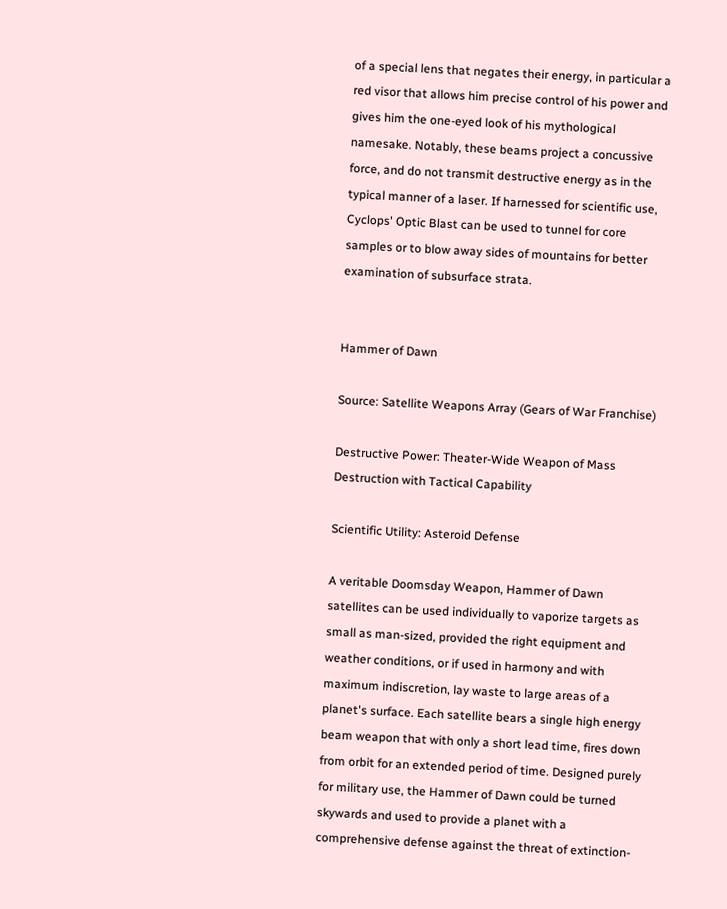of a special lens that negates their energy, in particular a red visor that allows him precise control of his power and gives him the one-eyed look of his mythological namesake. Notably, these beams project a concussive force, and do not transmit destructive energy as in the typical manner of a laser. If harnessed for scientific use, Cyclops' Optic Blast can be used to tunnel for core samples or to blow away sides of mountains for better examination of subsurface strata.


Hammer of Dawn

Source: Satellite Weapons Array (Gears of War Franchise)

Destructive Power: Theater-Wide Weapon of Mass Destruction with Tactical Capability

Scientific Utility: Asteroid Defense

A veritable Doomsday Weapon, Hammer of Dawn satellites can be used individually to vaporize targets as small as man-sized, provided the right equipment and weather conditions, or if used in harmony and with maximum indiscretion, lay waste to large areas of a planet's surface. Each satellite bears a single high energy beam weapon that with only a short lead time, fires down from orbit for an extended period of time. Designed purely for military use, the Hammer of Dawn could be turned skywards and used to provide a planet with a comprehensive defense against the threat of extinction-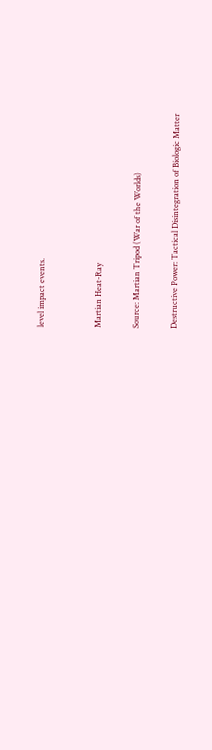level impact events.


Martian Heat-Ray

Source: Martian Tripod (War of the Worlds)

Destructive Power: Tactical Disintegration of Biologic Matter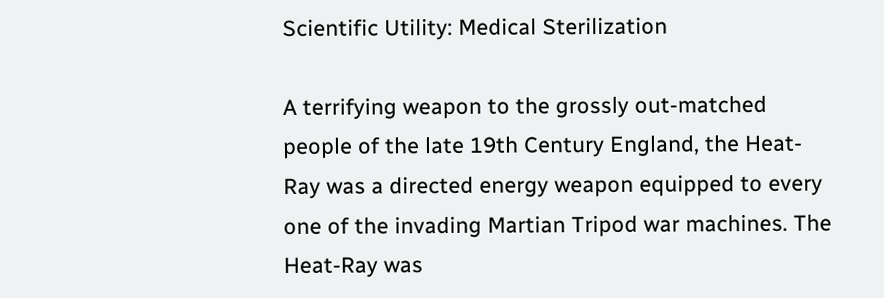Scientific Utility: Medical Sterilization

A terrifying weapon to the grossly out-matched people of the late 19th Century England, the Heat-Ray was a directed energy weapon equipped to every one of the invading Martian Tripod war machines. The Heat-Ray was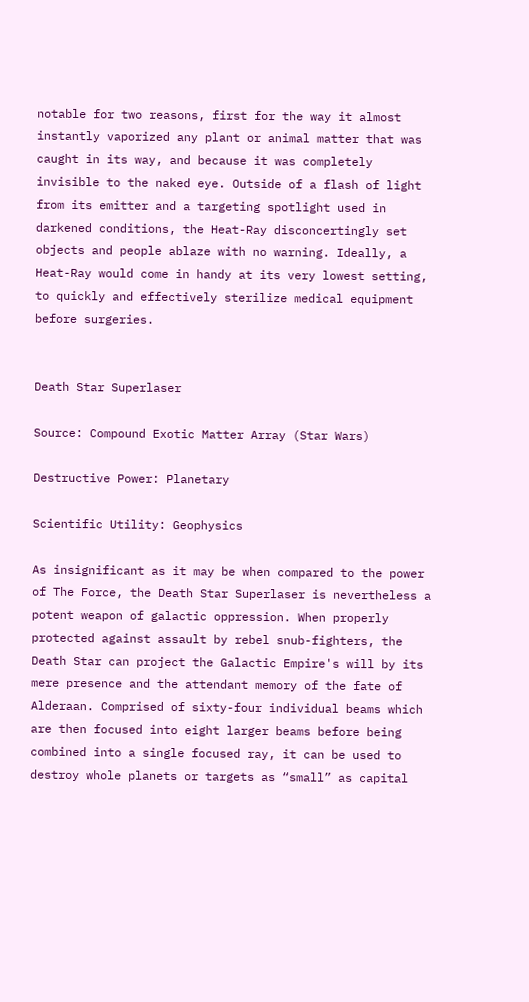notable for two reasons, first for the way it almost instantly vaporized any plant or animal matter that was caught in its way, and because it was completely invisible to the naked eye. Outside of a flash of light from its emitter and a targeting spotlight used in darkened conditions, the Heat-Ray disconcertingly set objects and people ablaze with no warning. Ideally, a Heat-Ray would come in handy at its very lowest setting, to quickly and effectively sterilize medical equipment before surgeries.


Death Star Superlaser

Source: Compound Exotic Matter Array (Star Wars)

Destructive Power: Planetary

Scientific Utility: Geophysics

As insignificant as it may be when compared to the power of The Force, the Death Star Superlaser is nevertheless a potent weapon of galactic oppression. When properly protected against assault by rebel snub-fighters, the Death Star can project the Galactic Empire's will by its mere presence and the attendant memory of the fate of Alderaan. Comprised of sixty-four individual beams which are then focused into eight larger beams before being combined into a single focused ray, it can be used to destroy whole planets or targets as “small” as capital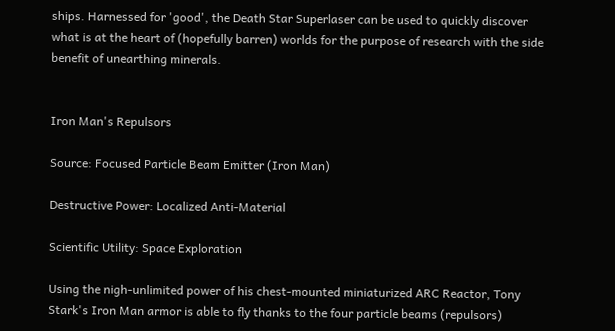ships. Harnessed for 'good', the Death Star Superlaser can be used to quickly discover what is at the heart of (hopefully barren) worlds for the purpose of research with the side benefit of unearthing minerals.


Iron Man's Repulsors

Source: Focused Particle Beam Emitter (Iron Man)

Destructive Power: Localized Anti-Material

Scientific Utility: Space Exploration

Using the nigh-unlimited power of his chest-mounted miniaturized ARC Reactor, Tony Stark's Iron Man armor is able to fly thanks to the four particle beams (repulsors)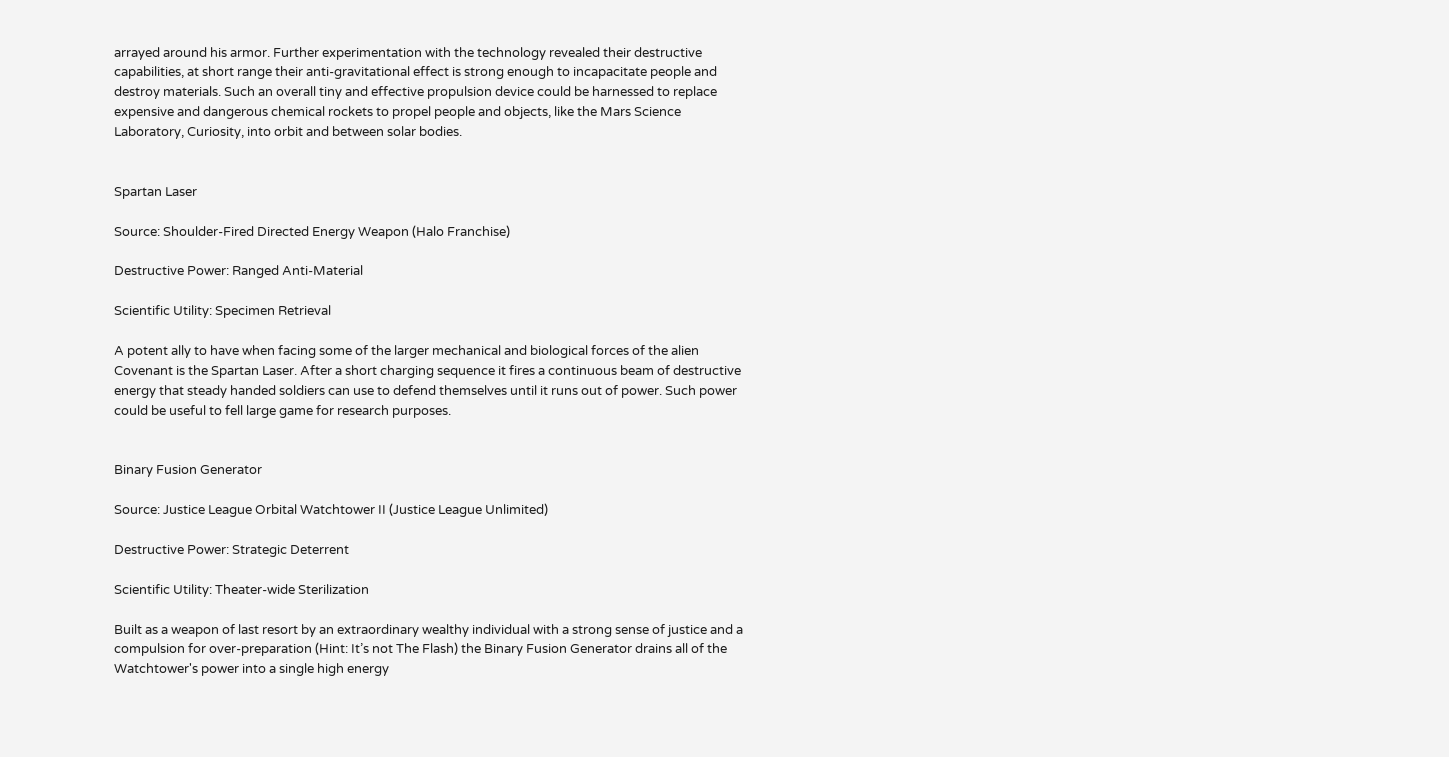arrayed around his armor. Further experimentation with the technology revealed their destructive capabilities, at short range their anti-gravitational effect is strong enough to incapacitate people and destroy materials. Such an overall tiny and effective propulsion device could be harnessed to replace expensive and dangerous chemical rockets to propel people and objects, like the Mars Science Laboratory, Curiosity, into orbit and between solar bodies.


Spartan Laser

Source: Shoulder-Fired Directed Energy Weapon (Halo Franchise)

Destructive Power: Ranged Anti-Material

Scientific Utility: Specimen Retrieval

A potent ally to have when facing some of the larger mechanical and biological forces of the alien Covenant is the Spartan Laser. After a short charging sequence it fires a continuous beam of destructive energy that steady handed soldiers can use to defend themselves until it runs out of power. Such power could be useful to fell large game for research purposes.


Binary Fusion Generator

Source: Justice League Orbital Watchtower II (Justice League Unlimited)

Destructive Power: Strategic Deterrent

Scientific Utility: Theater-wide Sterilization

Built as a weapon of last resort by an extraordinary wealthy individual with a strong sense of justice and a compulsion for over-preparation (Hint: It’s not The Flash) the Binary Fusion Generator drains all of the Watchtower's power into a single high energy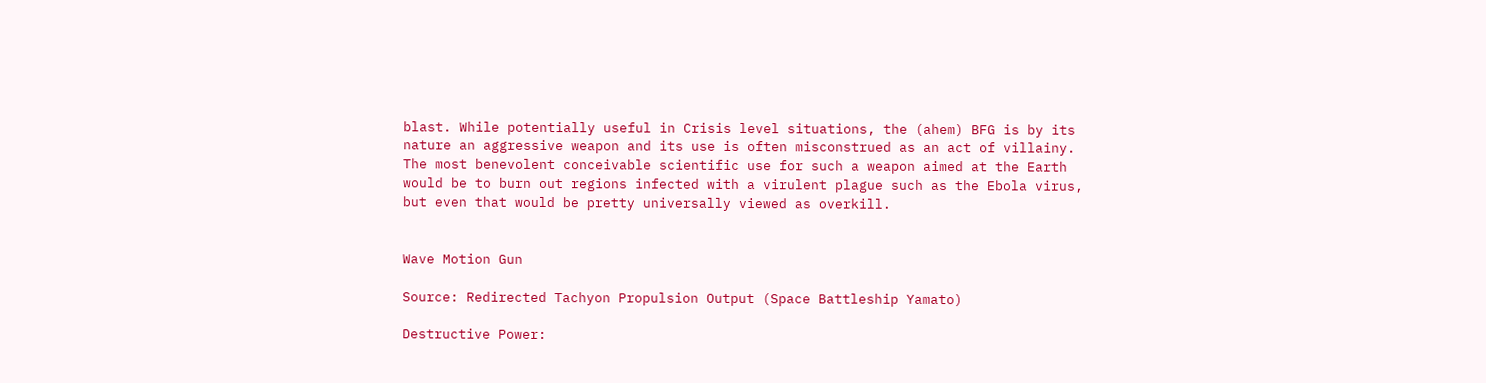blast. While potentially useful in Crisis level situations, the (ahem) BFG is by its nature an aggressive weapon and its use is often misconstrued as an act of villainy. The most benevolent conceivable scientific use for such a weapon aimed at the Earth would be to burn out regions infected with a virulent plague such as the Ebola virus, but even that would be pretty universally viewed as overkill.


Wave Motion Gun

Source: Redirected Tachyon Propulsion Output (Space Battleship Yamato)

Destructive Power: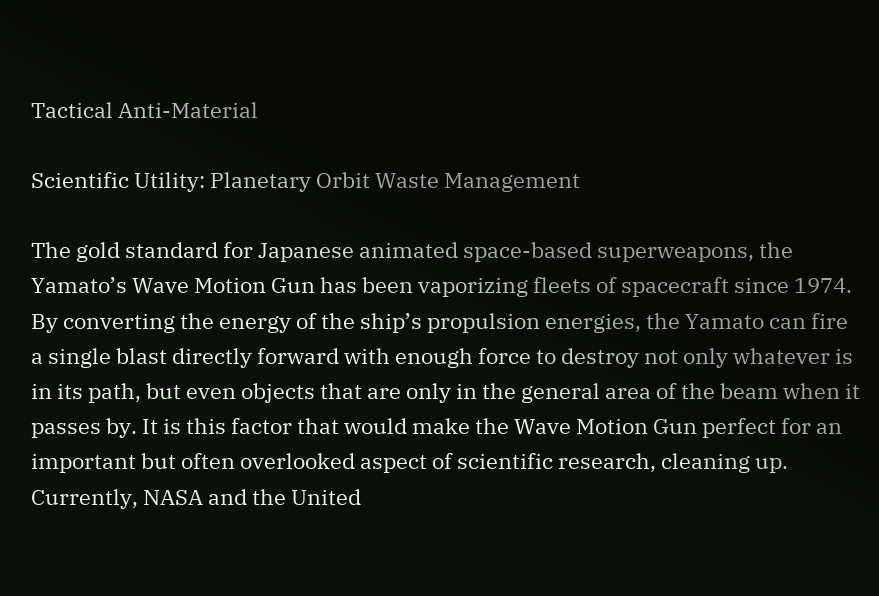Tactical Anti-Material

Scientific Utility: Planetary Orbit Waste Management

The gold standard for Japanese animated space-based superweapons, the Yamato’s Wave Motion Gun has been vaporizing fleets of spacecraft since 1974. By converting the energy of the ship’s propulsion energies, the Yamato can fire a single blast directly forward with enough force to destroy not only whatever is in its path, but even objects that are only in the general area of the beam when it passes by. It is this factor that would make the Wave Motion Gun perfect for an important but often overlooked aspect of scientific research, cleaning up. Currently, NASA and the United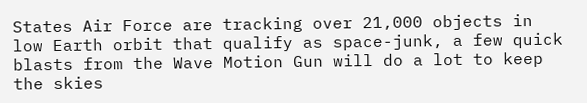States Air Force are tracking over 21,000 objects in low Earth orbit that qualify as space-junk, a few quick blasts from the Wave Motion Gun will do a lot to keep the skies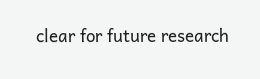clear for future research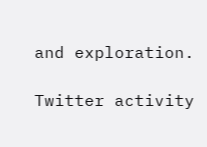and exploration.

Twitter activity